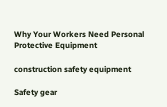Why Your Workers Need Personal Protective Equipment

construction safety equipment

Safety gear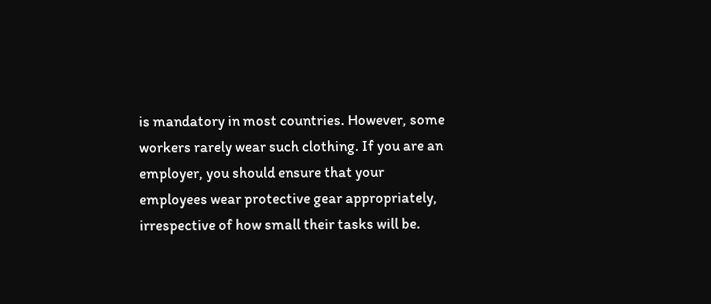is mandatory in most countries. However, some workers rarely wear such clothing. If you are an employer, you should ensure that your employees wear protective gear appropriately, irrespective of how small their tasks will be.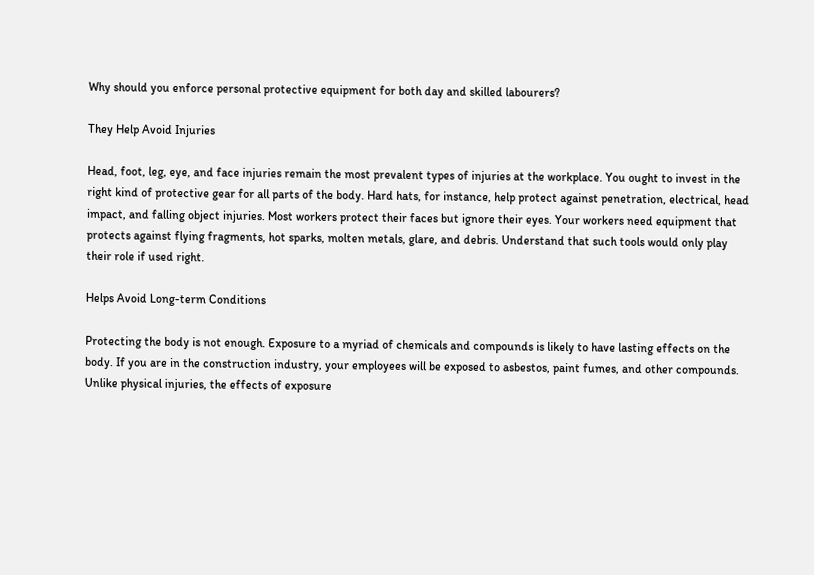Why should you enforce personal protective equipment for both day and skilled labourers?

They Help Avoid Injuries

Head, foot, leg, eye, and face injuries remain the most prevalent types of injuries at the workplace. You ought to invest in the right kind of protective gear for all parts of the body. Hard hats, for instance, help protect against penetration, electrical, head impact, and falling object injuries. Most workers protect their faces but ignore their eyes. Your workers need equipment that protects against flying fragments, hot sparks, molten metals, glare, and debris. Understand that such tools would only play their role if used right.

Helps Avoid Long-term Conditions

Protecting the body is not enough. Exposure to a myriad of chemicals and compounds is likely to have lasting effects on the body. If you are in the construction industry, your employees will be exposed to asbestos, paint fumes, and other compounds. Unlike physical injuries, the effects of exposure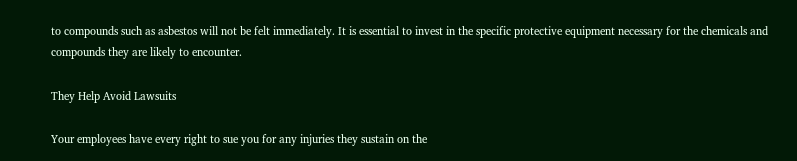to compounds such as asbestos will not be felt immediately. It is essential to invest in the specific protective equipment necessary for the chemicals and compounds they are likely to encounter.

They Help Avoid Lawsuits

Your employees have every right to sue you for any injuries they sustain on the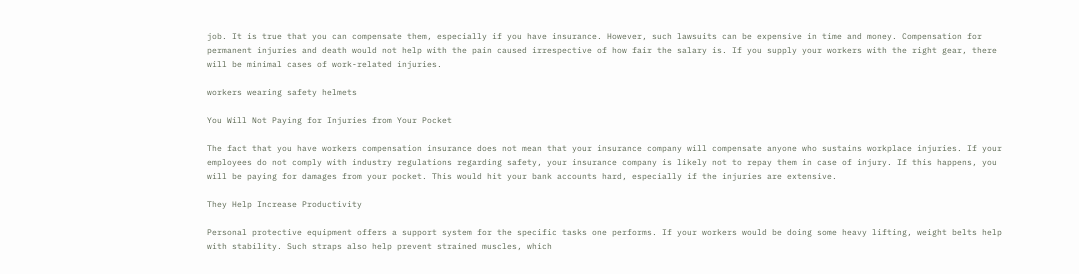job. It is true that you can compensate them, especially if you have insurance. However, such lawsuits can be expensive in time and money. Compensation for permanent injuries and death would not help with the pain caused irrespective of how fair the salary is. If you supply your workers with the right gear, there will be minimal cases of work-related injuries.

workers wearing safety helmets

You Will Not Paying for Injuries from Your Pocket

The fact that you have workers compensation insurance does not mean that your insurance company will compensate anyone who sustains workplace injuries. If your employees do not comply with industry regulations regarding safety, your insurance company is likely not to repay them in case of injury. If this happens, you will be paying for damages from your pocket. This would hit your bank accounts hard, especially if the injuries are extensive.

They Help Increase Productivity

Personal protective equipment offers a support system for the specific tasks one performs. If your workers would be doing some heavy lifting, weight belts help with stability. Such straps also help prevent strained muscles, which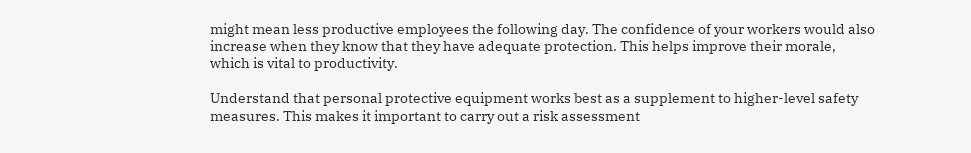might mean less productive employees the following day. The confidence of your workers would also increase when they know that they have adequate protection. This helps improve their morale, which is vital to productivity.

Understand that personal protective equipment works best as a supplement to higher-level safety measures. This makes it important to carry out a risk assessment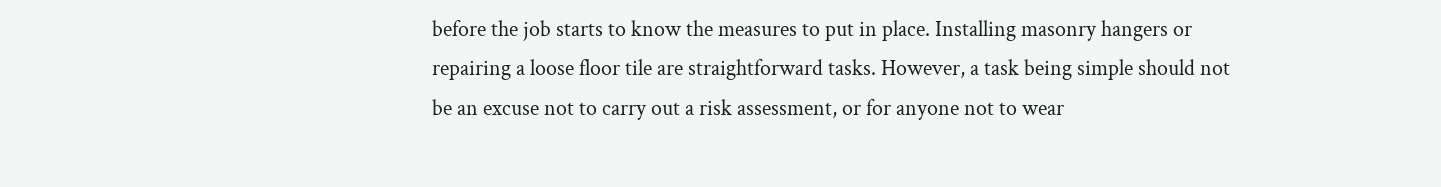before the job starts to know the measures to put in place. Installing masonry hangers or repairing a loose floor tile are straightforward tasks. However, a task being simple should not be an excuse not to carry out a risk assessment, or for anyone not to wear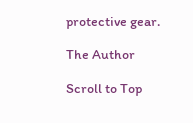protective gear.

The Author

Scroll to Top